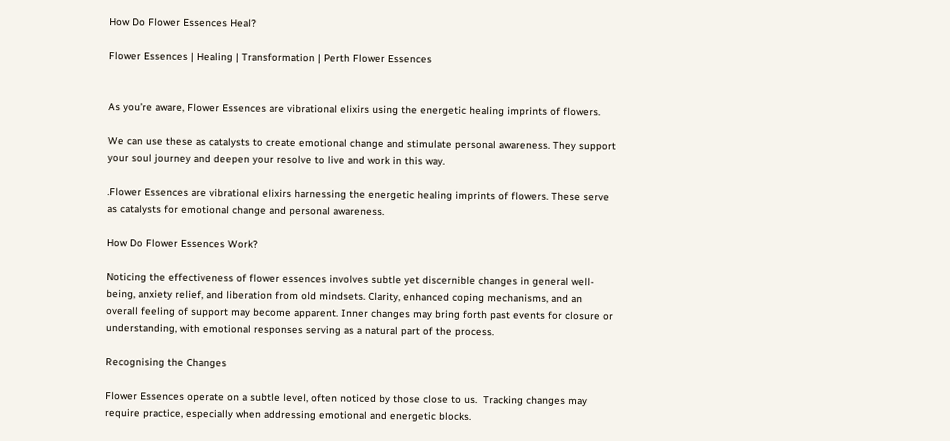How Do Flower Essences Heal?

Flower Essences | Healing | Transformation | Perth Flower Essences


As you’re aware, Flower Essences are vibrational elixirs using the energetic healing imprints of flowers.

We can use these as catalysts to create emotional change and stimulate personal awareness. They support your soul journey and deepen your resolve to live and work in this way.

.Flower Essences are vibrational elixirs harnessing the energetic healing imprints of flowers. These serve as catalysts for emotional change and personal awareness.

How Do Flower Essences Work?

Noticing the effectiveness of flower essences involves subtle yet discernible changes in general well-being, anxiety relief, and liberation from old mindsets. Clarity, enhanced coping mechanisms, and an overall feeling of support may become apparent. Inner changes may bring forth past events for closure or understanding, with emotional responses serving as a natural part of the process.

Recognising the Changes

Flower Essences operate on a subtle level, often noticed by those close to us.  Tracking changes may require practice, especially when addressing emotional and energetic blocks.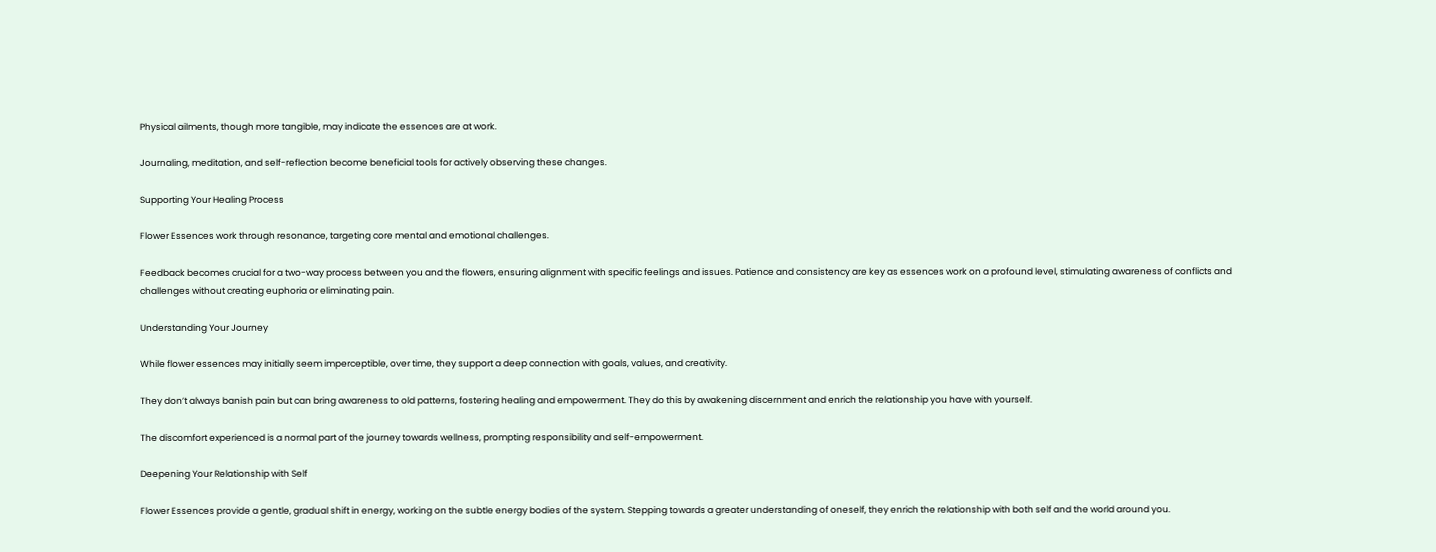Physical ailments, though more tangible, may indicate the essences are at work.

Journaling, meditation, and self-reflection become beneficial tools for actively observing these changes.

Supporting Your Healing Process

Flower Essences work through resonance, targeting core mental and emotional challenges.

Feedback becomes crucial for a two-way process between you and the flowers, ensuring alignment with specific feelings and issues. Patience and consistency are key as essences work on a profound level, stimulating awareness of conflicts and challenges without creating euphoria or eliminating pain.

Understanding Your Journey

While flower essences may initially seem imperceptible, over time, they support a deep connection with goals, values, and creativity.

They don’t always banish pain but can bring awareness to old patterns, fostering healing and empowerment. They do this by awakening discernment and enrich the relationship you have with yourself.

The discomfort experienced is a normal part of the journey towards wellness, prompting responsibility and self-empowerment.

Deepening Your Relationship with Self

Flower Essences provide a gentle, gradual shift in energy, working on the subtle energy bodies of the system. Stepping towards a greater understanding of oneself, they enrich the relationship with both self and the world around you.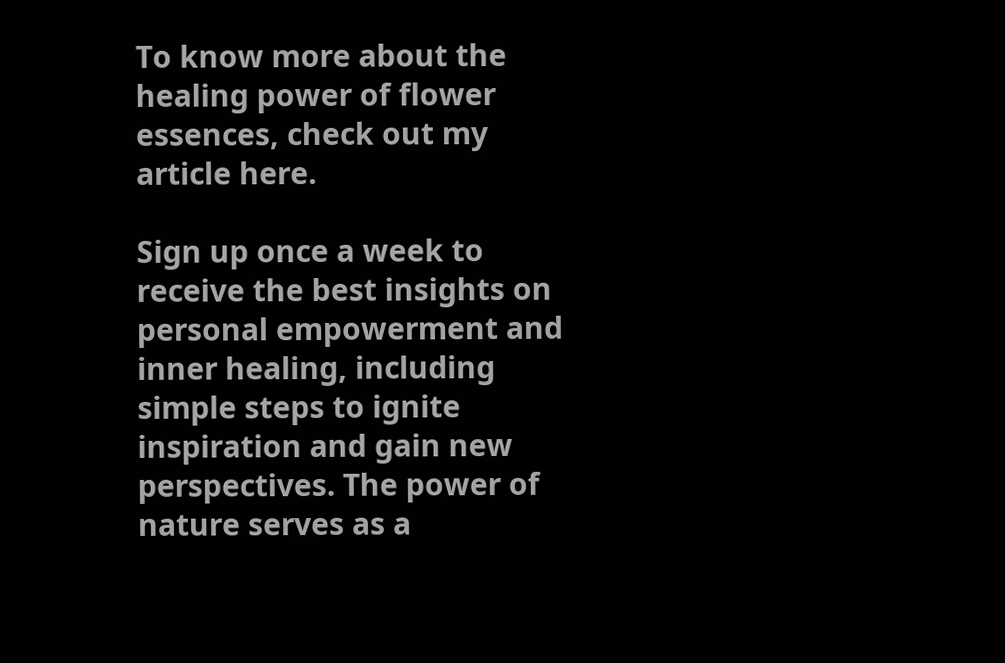To know more about the healing power of flower essences, check out my article here.

Sign up once a week to receive the best insights on personal empowerment and inner healing, including simple steps to ignite inspiration and gain new perspectives. The power of nature serves as a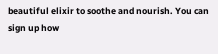beautiful elixir to soothe and nourish. You can sign up how